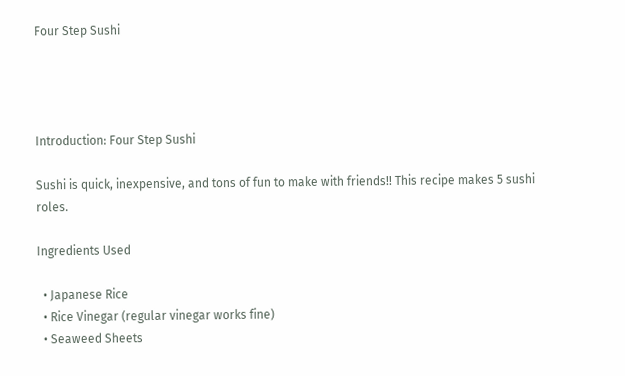Four Step Sushi




Introduction: Four Step Sushi

Sushi is quick, inexpensive, and tons of fun to make with friends!! This recipe makes 5 sushi roles.

Ingredients Used

  • Japanese Rice
  • Rice Vinegar (regular vinegar works fine)
  • Seaweed Sheets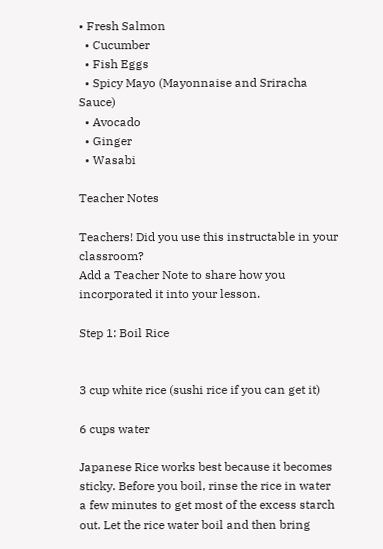• Fresh Salmon
  • Cucumber
  • Fish Eggs
  • Spicy Mayo (Mayonnaise and Sriracha Sauce)
  • Avocado
  • Ginger
  • Wasabi

Teacher Notes

Teachers! Did you use this instructable in your classroom?
Add a Teacher Note to share how you incorporated it into your lesson.

Step 1: Boil Rice


3 cup white rice (sushi rice if you can get it)

6 cups water

Japanese Rice works best because it becomes sticky. Before you boil, rinse the rice in water a few minutes to get most of the excess starch out. Let the rice water boil and then bring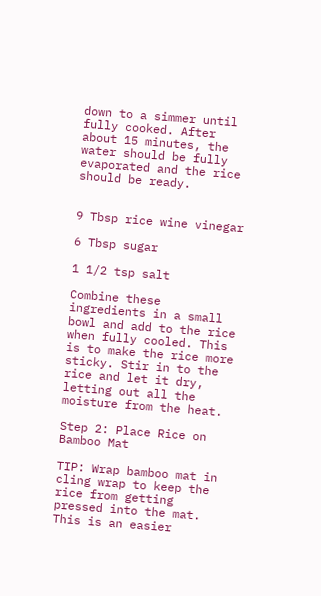down to a simmer until fully cooked. After about 15 minutes, the water should be fully evaporated and the rice should be ready.


9 Tbsp rice wine vinegar

6 Tbsp sugar

1 1/2 tsp salt

Combine these ingredients in a small bowl and add to the rice when fully cooled. This is to make the rice more sticky. Stir in to the rice and let it dry, letting out all the moisture from the heat.

Step 2: Place Rice on Bamboo Mat

TIP: Wrap bamboo mat in cling wrap to keep the rice from getting pressed into the mat. This is an easier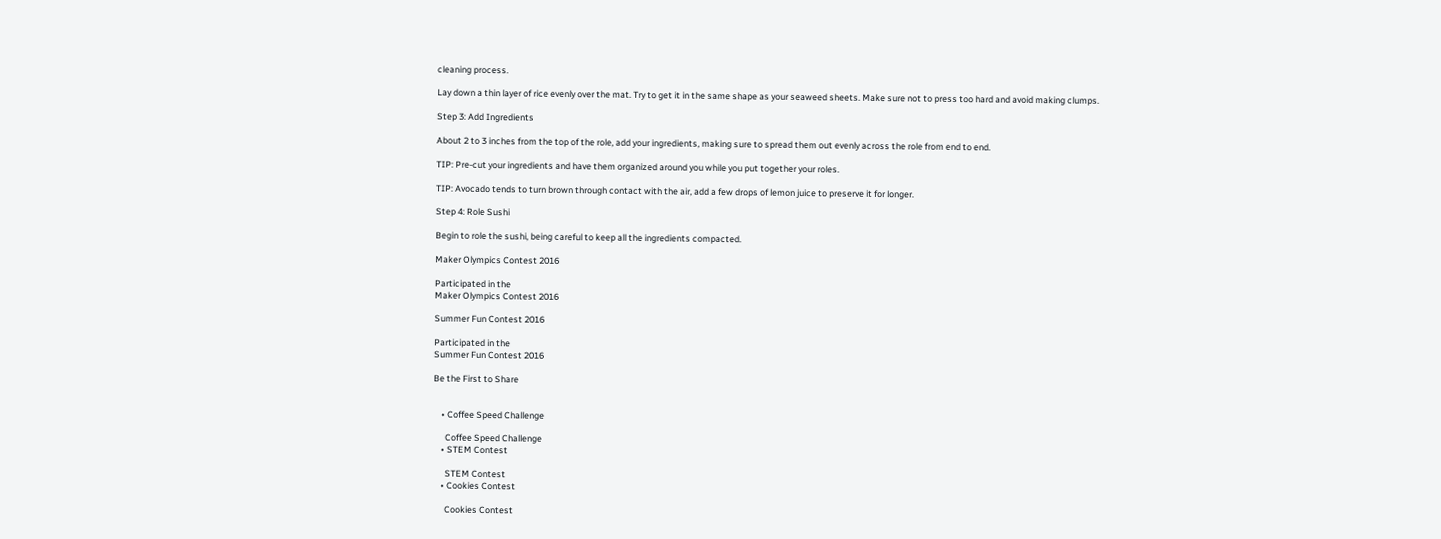cleaning process.

Lay down a thin layer of rice evenly over the mat. Try to get it in the same shape as your seaweed sheets. Make sure not to press too hard and avoid making clumps.

Step 3: Add Ingredients

About 2 to 3 inches from the top of the role, add your ingredients, making sure to spread them out evenly across the role from end to end.

TIP: Pre-cut your ingredients and have them organized around you while you put together your roles.

TIP: Avocado tends to turn brown through contact with the air, add a few drops of lemon juice to preserve it for longer.

Step 4: Role Sushi

Begin to role the sushi, being careful to keep all the ingredients compacted.

Maker Olympics Contest 2016

Participated in the
Maker Olympics Contest 2016

Summer Fun Contest 2016

Participated in the
Summer Fun Contest 2016

Be the First to Share


    • Coffee Speed Challenge

      Coffee Speed Challenge
    • STEM Contest

      STEM Contest
    • Cookies Contest

      Cookies Contest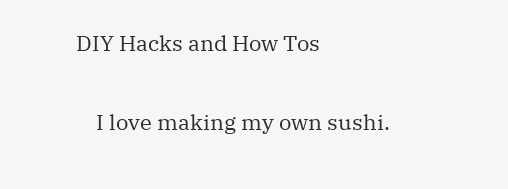DIY Hacks and How Tos

    I love making my own sushi.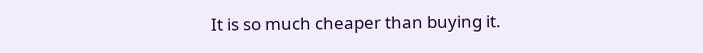It is so much cheaper than buying it.